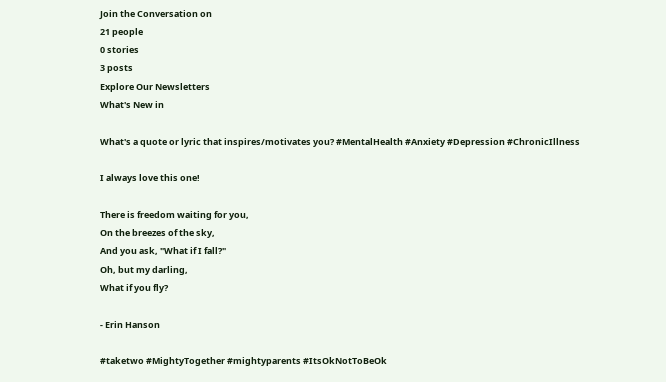Join the Conversation on
21 people
0 stories
3 posts
Explore Our Newsletters
What's New in

What's a quote or lyric that inspires/motivates you? #MentalHealth #Anxiety #Depression #ChronicIllness

I always love this one!

There is freedom waiting for you,
On the breezes of the sky,
And you ask, "What if I fall?"
Oh, but my darling,
What if you fly?

- Erin Hanson

#taketwo #MightyTogether #mightyparents #ItsOkNotToBeOk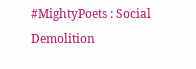#MightyPoets : Social Demolition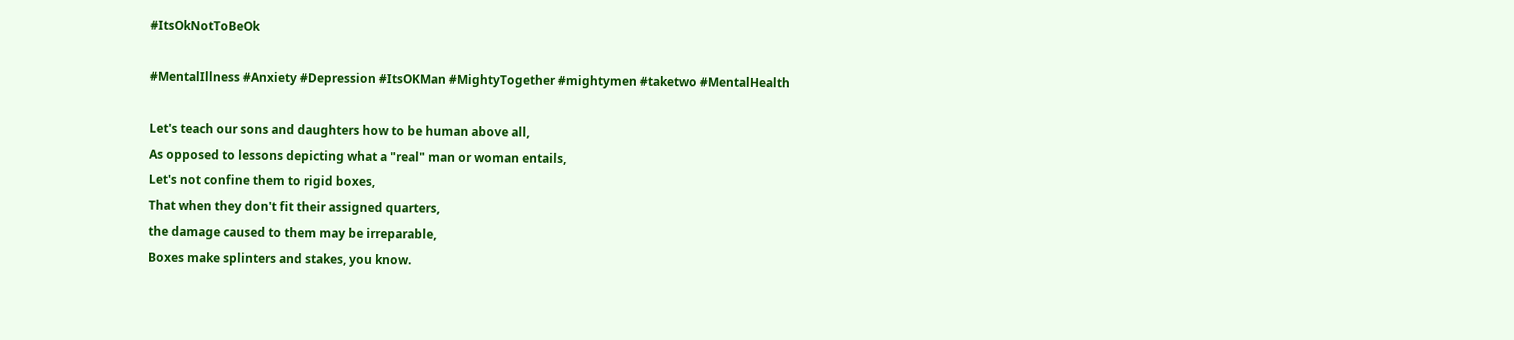#ItsOkNotToBeOk

#MentalIllness #Anxiety #Depression #ItsOKMan #MightyTogether #mightymen #taketwo #MentalHealth

Let's teach our sons and daughters how to be human above all,
As opposed to lessons depicting what a "real" man or woman entails,
Let's not confine them to rigid boxes,
That when they don't fit their assigned quarters,
the damage caused to them may be irreparable,
Boxes make splinters and stakes, you know.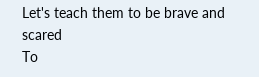Let's teach them to be brave and scared
To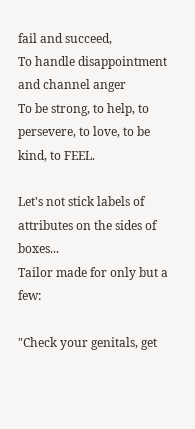fail and succeed,
To handle disappointment and channel anger
To be strong, to help, to persevere, to love, to be kind, to FEEL.

Let's not stick labels of attributes on the sides of boxes...
Tailor made for only but a few:

"Check your genitals, get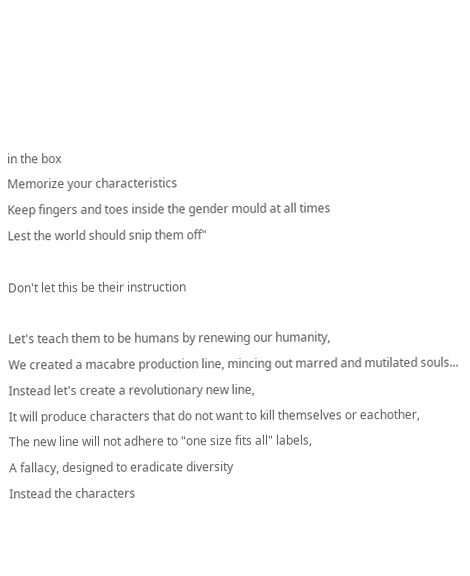in the box
Memorize your characteristics
Keep fingers and toes inside the gender mould at all times
Lest the world should snip them off"

Don't let this be their instruction

Let's teach them to be humans by renewing our humanity,
We created a macabre production line, mincing out marred and mutilated souls...
Instead let's create a revolutionary new line,
It will produce characters that do not want to kill themselves or eachother,
The new line will not adhere to "one size fits all" labels,
A fallacy, designed to eradicate diversity
Instead the characters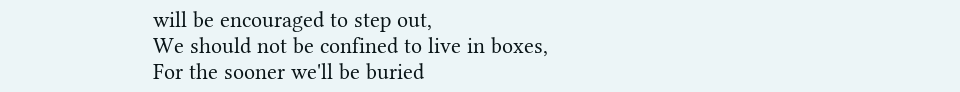will be encouraged to step out,
We should not be confined to live in boxes,
For the sooner we'll be buried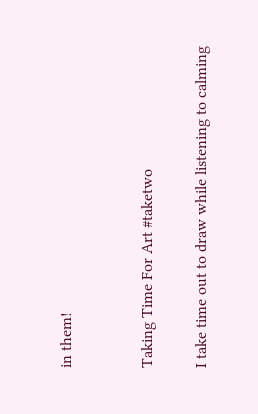in them!


Taking Time For Art #taketwo

I take time out to draw while listening to calming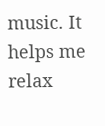music. It helps me relax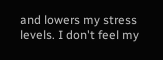and lowers my stress levels. I don't feel my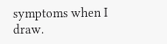symptoms when I draw.